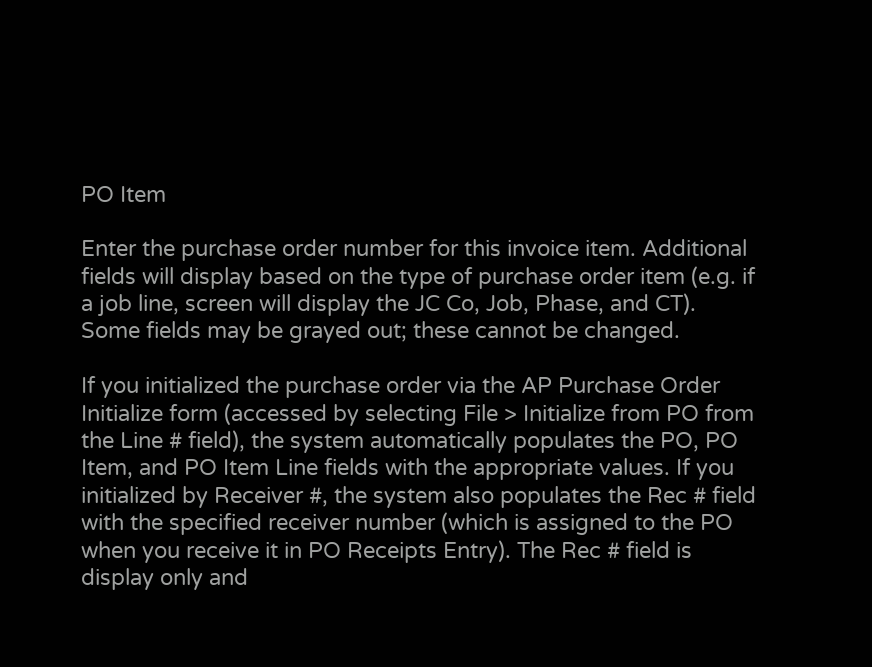PO Item

Enter the purchase order number for this invoice item. Additional fields will display based on the type of purchase order item (e.g. if a job line, screen will display the JC Co, Job, Phase, and CT). Some fields may be grayed out; these cannot be changed.

If you initialized the purchase order via the AP Purchase Order Initialize form (accessed by selecting File > Initialize from PO from the Line # field), the system automatically populates the PO, PO Item, and PO Item Line fields with the appropriate values. If you initialized by Receiver #, the system also populates the Rec # field with the specified receiver number (which is assigned to the PO when you receive it in PO Receipts Entry). The Rec # field is display only and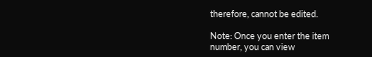therefore, cannot be edited.

Note: Once you enter the item number, you can view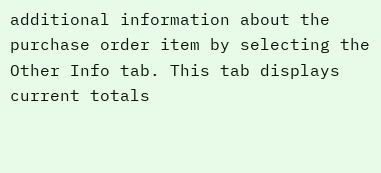additional information about the purchase order item by selecting the Other Info tab. This tab displays current totals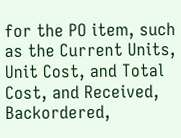for the PO item, such as the Current Units, Unit Cost, and Total Cost, and Received, Backordered,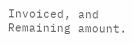Invoiced, and Remaining amount.